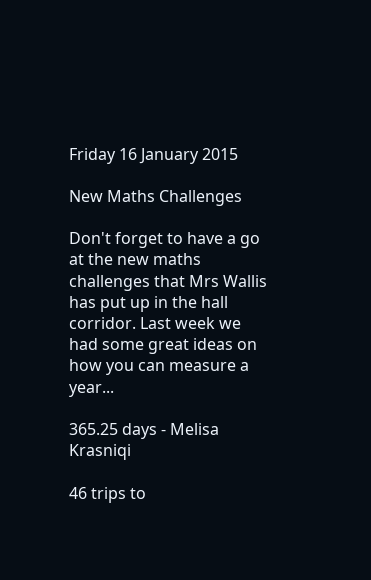Friday 16 January 2015

New Maths Challenges

Don't forget to have a go at the new maths challenges that Mrs Wallis has put up in the hall corridor. Last week we had some great ideas on how you can measure a year...

365.25 days - Melisa Krasniqi

46 trips to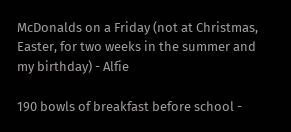McDonalds on a Friday (not at Christmas, Easter, for two weeks in the summer and my birthday) - Alfie

190 bowls of breakfast before school -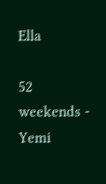Ella

52 weekends - Yemi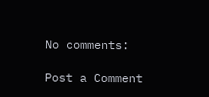No comments:

Post a Comment